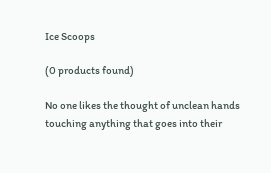Ice Scoops

(0 products found)

No one likes the thought of unclean hands touching anything that goes into their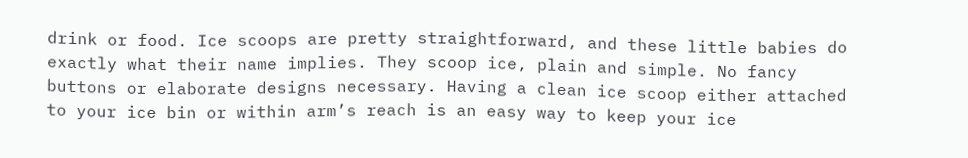drink or food. Ice scoops are pretty straightforward, and these little babies do exactly what their name implies. They scoop ice, plain and simple. No fancy buttons or elaborate designs necessary. Having a clean ice scoop either attached to your ice bin or within arm’s reach is an easy way to keep your ice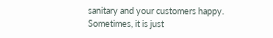sanitary and your customers happy. Sometimes, it is just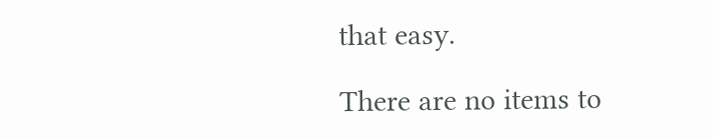that easy.

There are no items to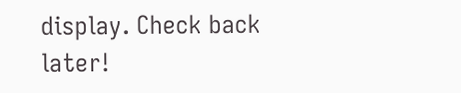display. Check back later!